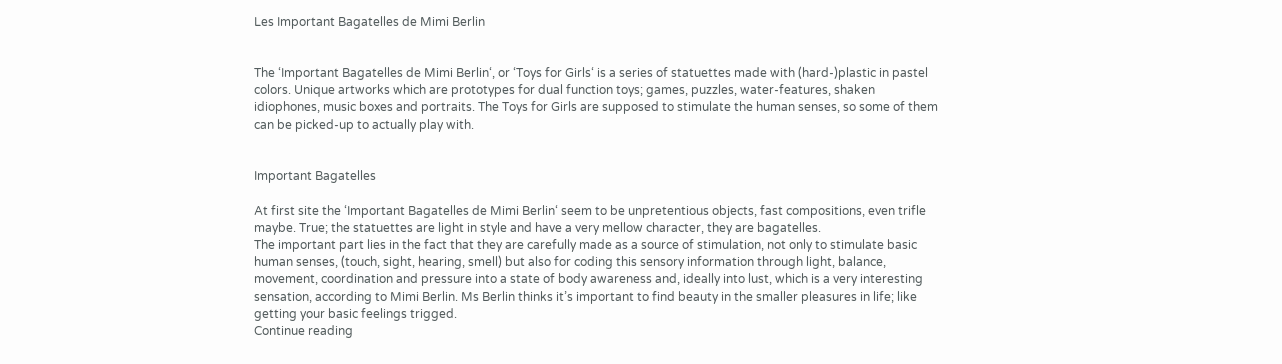Les Important Bagatelles de Mimi Berlin


The ‘Important Bagatelles de Mimi Berlin‘, or ‘Toys for Girls‘ is a series of statuettes made with (hard-)plastic in pastel colors. Unique artworks which are prototypes for dual function toys; games, puzzles, water-features, shaken idiophones, music boxes and portraits. The Toys for Girls are supposed to stimulate the human senses, so some of them can be picked-up to actually play with.


Important Bagatelles

At first site the ‘Important Bagatelles de Mimi Berlin‘ seem to be unpretentious objects, fast compositions, even trifle maybe. True; the statuettes are light in style and have a very mellow character, they are bagatelles.
The important part lies in the fact that they are carefully made as a source of stimulation, not only to stimulate basic human senses, (touch, sight, hearing, smell) but also for coding this sensory information through light, balance, movement, coordination and pressure into a state of body awareness and, ideally into lust, which is a very interesting sensation, according to Mimi Berlin. Ms Berlin thinks it’s important to find beauty in the smaller pleasures in life; like getting your basic feelings trigged.
Continue reading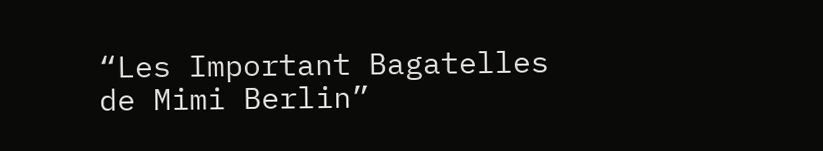“Les Important Bagatelles de Mimi Berlin”